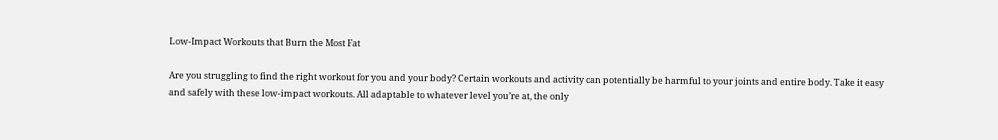Low-Impact Workouts that Burn the Most Fat

Are you struggling to find the right workout for you and your body? Certain workouts and activity can potentially be harmful to your joints and entire body. Take it easy and safely with these low-impact workouts. All adaptable to whatever level you’re at, the only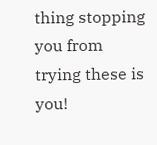thing stopping you from trying these is you!